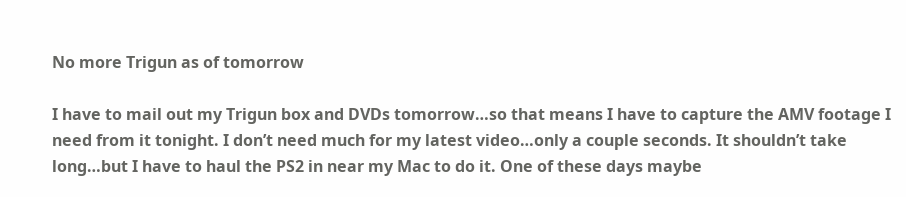No more Trigun as of tomorrow

I have to mail out my Trigun box and DVDs tomorrow…so that means I have to capture the AMV footage I need from it tonight. I don’t need much for my latest video…only a couple seconds. It shouldn’t take long…but I have to haul the PS2 in near my Mac to do it. One of these days maybe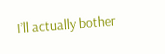I’ll actually bother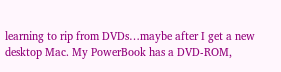learning to rip from DVDs…maybe after I get a new desktop Mac. My PowerBook has a DVD-ROM,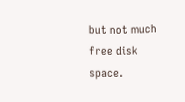but not much free disk space.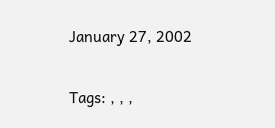January 27, 2002

Tags: , , ,